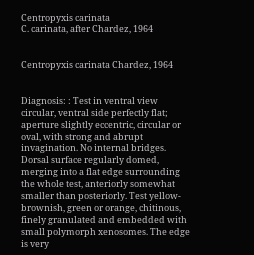Centropyxis carinata
C. carinata, after Chardez, 1964


Centropyxis carinata Chardez, 1964


Diagnosis: : Test in ventral view circular, ventral side perfectly flat; aperture slightly eccentric, circular or oval, with strong and abrupt invagination. No internal bridges. Dorsal surface regularly domed, merging into a flat edge surrounding the whole test, anteriorly somewhat smaller than posteriorly. Test yellow-brownish, green or orange, chitinous, finely granulated and embedded with small polymorph xenosomes. The edge is very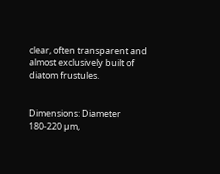clear, often transparent and almost exclusively built of diatom frustules.


Dimensions: Diameter 180-220 µm,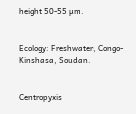height 50-55 µm.


Ecology: Freshwater, Congo-Kinshasa, Soudan.


Centropyxis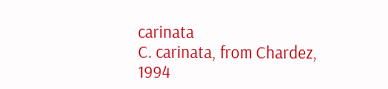carinata
C. carinata, from Chardez, 1994